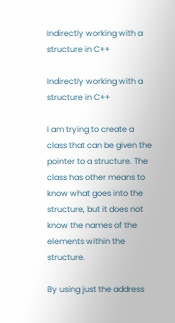Indirectly working with a structure in C++

Indirectly working with a structure in C++

I am trying to create a class that can be given the pointer to a structure. The class has other means to know what goes into the structure, but it does not know the names of the elements within the structure.

By using just the address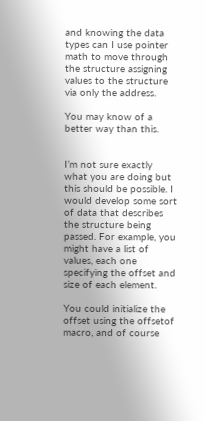and knowing the data types can I use pointer math to move through the structure assigning values to the structure via only the address.

You may know of a better way than this.


I’m not sure exactly what you are doing but this should be possible. I would develop some sort of data that describes the structure being passed. For example, you might have a list of values, each one specifying the offset and size of each element.

You could initialize the offset using the offsetof macro, and of course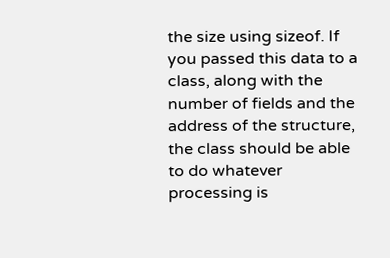the size using sizeof. If you passed this data to a class, along with the number of fields and the address of the structure, the class should be able to do whatever processing is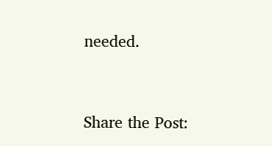needed.


Share the Post: